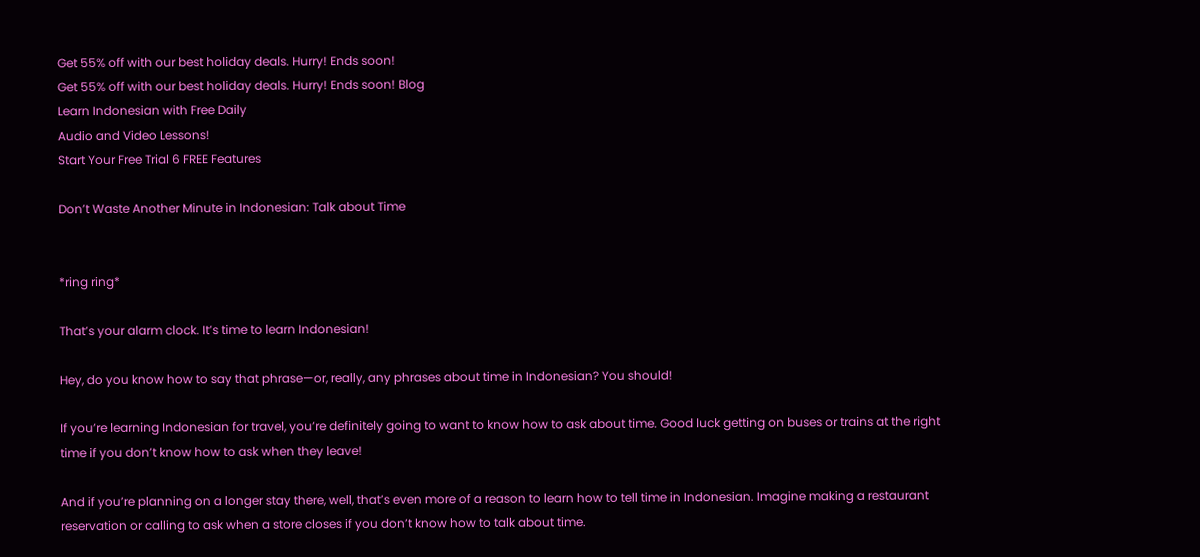Get 55% off with our best holiday deals. Hurry! Ends soon!
Get 55% off with our best holiday deals. Hurry! Ends soon! Blog
Learn Indonesian with Free Daily
Audio and Video Lessons!
Start Your Free Trial 6 FREE Features

Don’t Waste Another Minute in Indonesian: Talk about Time


*ring ring*

That’s your alarm clock. It’s time to learn Indonesian!

Hey, do you know how to say that phrase—or, really, any phrases about time in Indonesian? You should!

If you’re learning Indonesian for travel, you’re definitely going to want to know how to ask about time. Good luck getting on buses or trains at the right time if you don’t know how to ask when they leave!

And if you’re planning on a longer stay there, well, that’s even more of a reason to learn how to tell time in Indonesian. Imagine making a restaurant reservation or calling to ask when a store closes if you don’t know how to talk about time.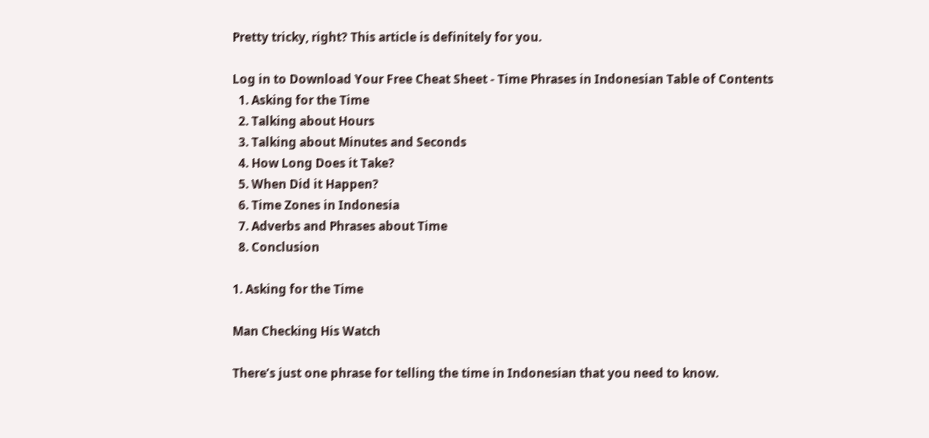Pretty tricky, right? This article is definitely for you.

Log in to Download Your Free Cheat Sheet - Time Phrases in Indonesian Table of Contents
  1. Asking for the Time
  2. Talking about Hours
  3. Talking about Minutes and Seconds
  4. How Long Does it Take?
  5. When Did it Happen?
  6. Time Zones in Indonesia
  7. Adverbs and Phrases about Time
  8. Conclusion

1. Asking for the Time

Man Checking His Watch

There’s just one phrase for telling the time in Indonesian that you need to know.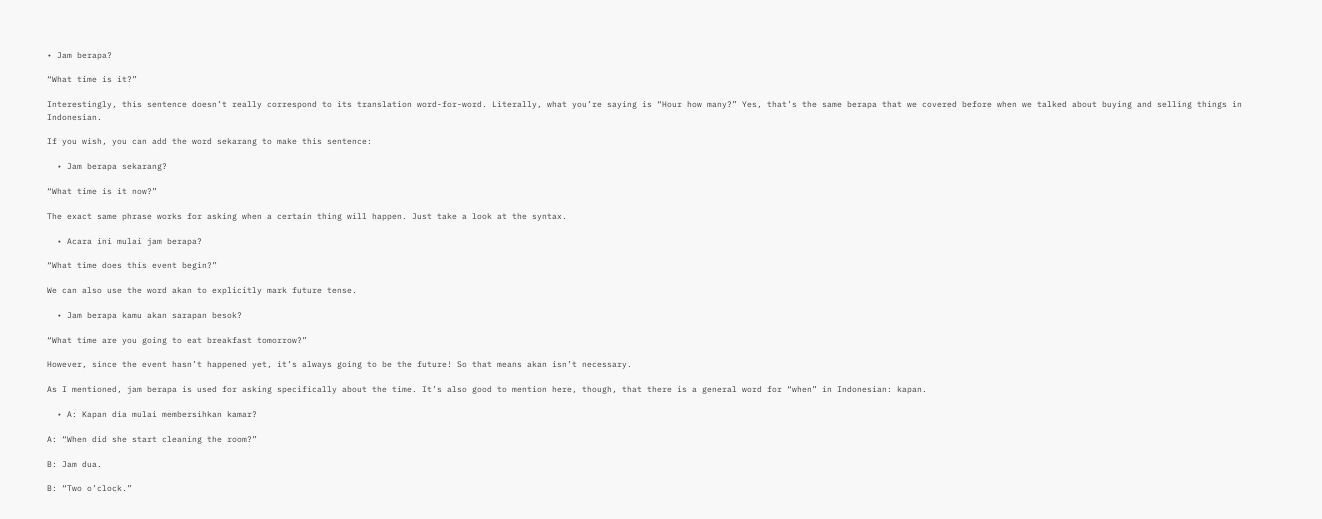• Jam berapa?

“What time is it?”

Interestingly, this sentence doesn’t really correspond to its translation word-for-word. Literally, what you’re saying is “Hour how many?” Yes, that’s the same berapa that we covered before when we talked about buying and selling things in Indonesian.

If you wish, you can add the word sekarang to make this sentence:

  • Jam berapa sekarang?

“What time is it now?”

The exact same phrase works for asking when a certain thing will happen. Just take a look at the syntax.

  • Acara ini mulai jam berapa?

“What time does this event begin?”

We can also use the word akan to explicitly mark future tense.

  • Jam berapa kamu akan sarapan besok?

“What time are you going to eat breakfast tomorrow?”

However, since the event hasn’t happened yet, it’s always going to be the future! So that means akan isn’t necessary.

As I mentioned, jam berapa is used for asking specifically about the time. It’s also good to mention here, though, that there is a general word for “when” in Indonesian: kapan.

  • A: Kapan dia mulai membersihkan kamar?

A: “When did she start cleaning the room?”

B: Jam dua.

B: “Two o’clock.”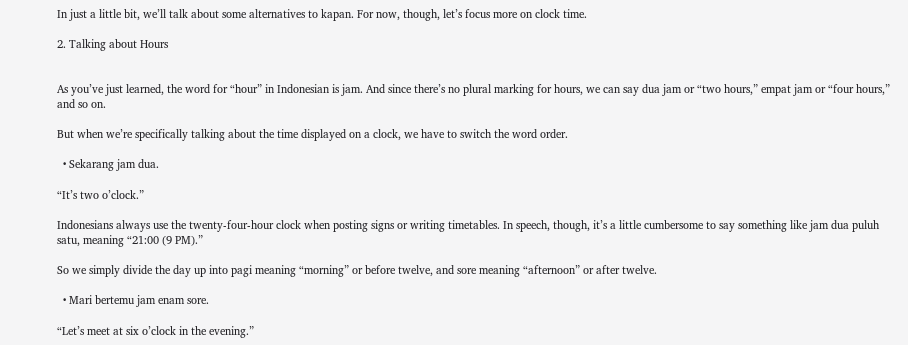In just a little bit, we’ll talk about some alternatives to kapan. For now, though, let’s focus more on clock time.

2. Talking about Hours


As you’ve just learned, the word for “hour” in Indonesian is jam. And since there’s no plural marking for hours, we can say dua jam or “two hours,” empat jam or “four hours,” and so on.

But when we’re specifically talking about the time displayed on a clock, we have to switch the word order.

  • Sekarang jam dua.

“It’s two o’clock.”

Indonesians always use the twenty-four-hour clock when posting signs or writing timetables. In speech, though, it’s a little cumbersome to say something like jam dua puluh satu, meaning “21:00 (9 PM).”

So we simply divide the day up into pagi meaning “morning” or before twelve, and sore meaning “afternoon” or after twelve.

  • Mari bertemu jam enam sore.

“Let’s meet at six o’clock in the evening.”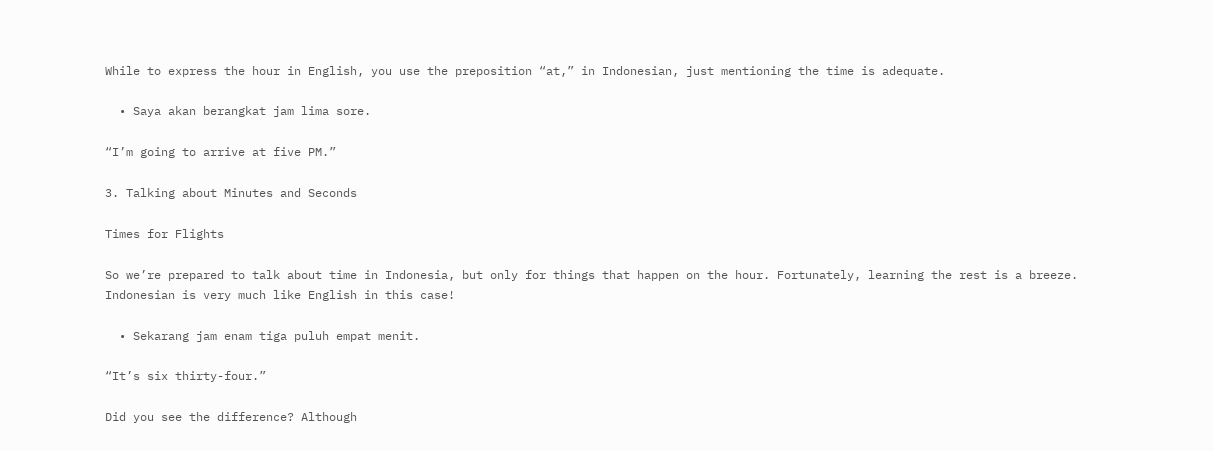While to express the hour in English, you use the preposition “at,” in Indonesian, just mentioning the time is adequate.

  • Saya akan berangkat jam lima sore.

“I’m going to arrive at five PM.”

3. Talking about Minutes and Seconds

Times for Flights

So we’re prepared to talk about time in Indonesia, but only for things that happen on the hour. Fortunately, learning the rest is a breeze. Indonesian is very much like English in this case!

  • Sekarang jam enam tiga puluh empat menit.

“It’s six thirty-four.”

Did you see the difference? Although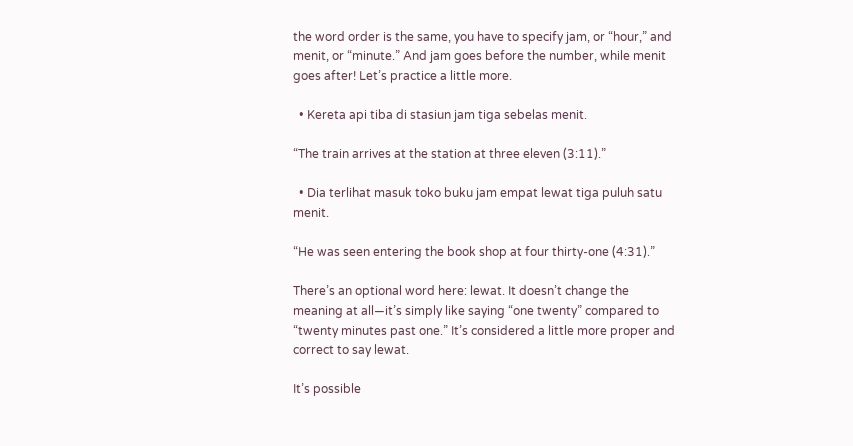the word order is the same, you have to specify jam, or “hour,” and menit, or “minute.” And jam goes before the number, while menit goes after! Let’s practice a little more.

  • Kereta api tiba di stasiun jam tiga sebelas menit.

“The train arrives at the station at three eleven (3:11).”

  • Dia terlihat masuk toko buku jam empat lewat tiga puluh satu menit.

“He was seen entering the book shop at four thirty-one (4:31).”

There’s an optional word here: lewat. It doesn’t change the meaning at all—it’s simply like saying “one twenty” compared to “twenty minutes past one.” It’s considered a little more proper and correct to say lewat.

It’s possible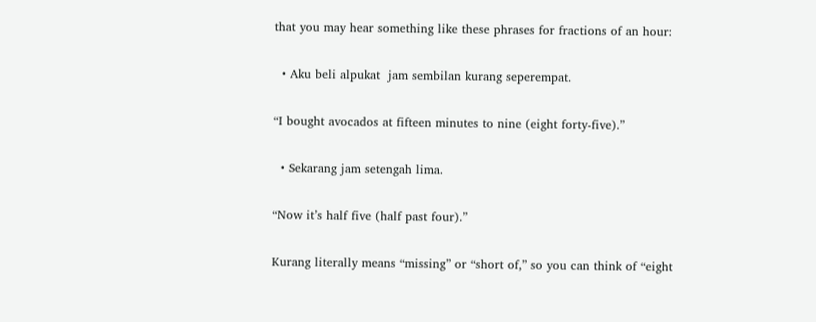that you may hear something like these phrases for fractions of an hour:

  • Aku beli alpukat  jam sembilan kurang seperempat.

“I bought avocados at fifteen minutes to nine (eight forty-five).”

  • Sekarang jam setengah lima.

“Now it’s half five (half past four).”

Kurang literally means “missing” or “short of,” so you can think of “eight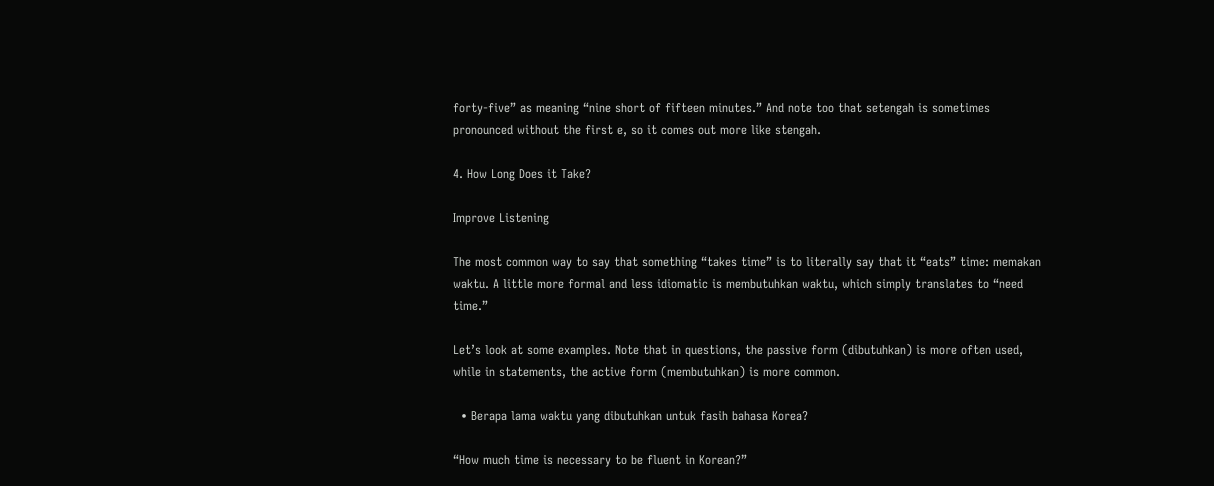forty-five” as meaning “nine short of fifteen minutes.” And note too that setengah is sometimes pronounced without the first e, so it comes out more like stengah.

4. How Long Does it Take?

Improve Listening

The most common way to say that something “takes time” is to literally say that it “eats” time: memakan waktu. A little more formal and less idiomatic is membutuhkan waktu, which simply translates to “need time.”

Let’s look at some examples. Note that in questions, the passive form (dibutuhkan) is more often used, while in statements, the active form (membutuhkan) is more common.

  • Berapa lama waktu yang dibutuhkan untuk fasih bahasa Korea?

“How much time is necessary to be fluent in Korean?”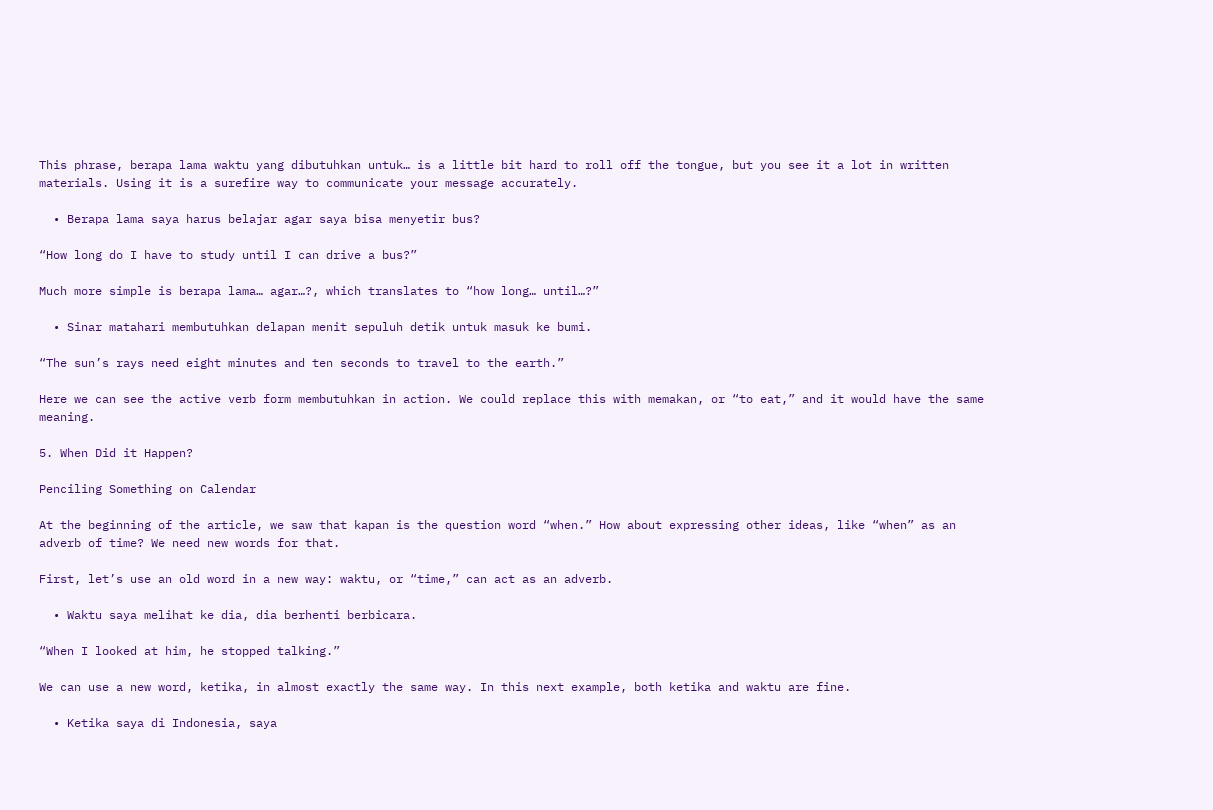This phrase, berapa lama waktu yang dibutuhkan untuk… is a little bit hard to roll off the tongue, but you see it a lot in written materials. Using it is a surefire way to communicate your message accurately.

  • Berapa lama saya harus belajar agar saya bisa menyetir bus?

“How long do I have to study until I can drive a bus?”

Much more simple is berapa lama… agar…?, which translates to “how long… until…?”

  • Sinar matahari membutuhkan delapan menit sepuluh detik untuk masuk ke bumi.

“The sun’s rays need eight minutes and ten seconds to travel to the earth.”

Here we can see the active verb form membutuhkan in action. We could replace this with memakan, or “to eat,” and it would have the same meaning.

5. When Did it Happen?

Penciling Something on Calendar

At the beginning of the article, we saw that kapan is the question word “when.” How about expressing other ideas, like “when” as an adverb of time? We need new words for that.

First, let’s use an old word in a new way: waktu, or “time,” can act as an adverb.

  • Waktu saya melihat ke dia, dia berhenti berbicara.

“When I looked at him, he stopped talking.”

We can use a new word, ketika, in almost exactly the same way. In this next example, both ketika and waktu are fine.

  • Ketika saya di Indonesia, saya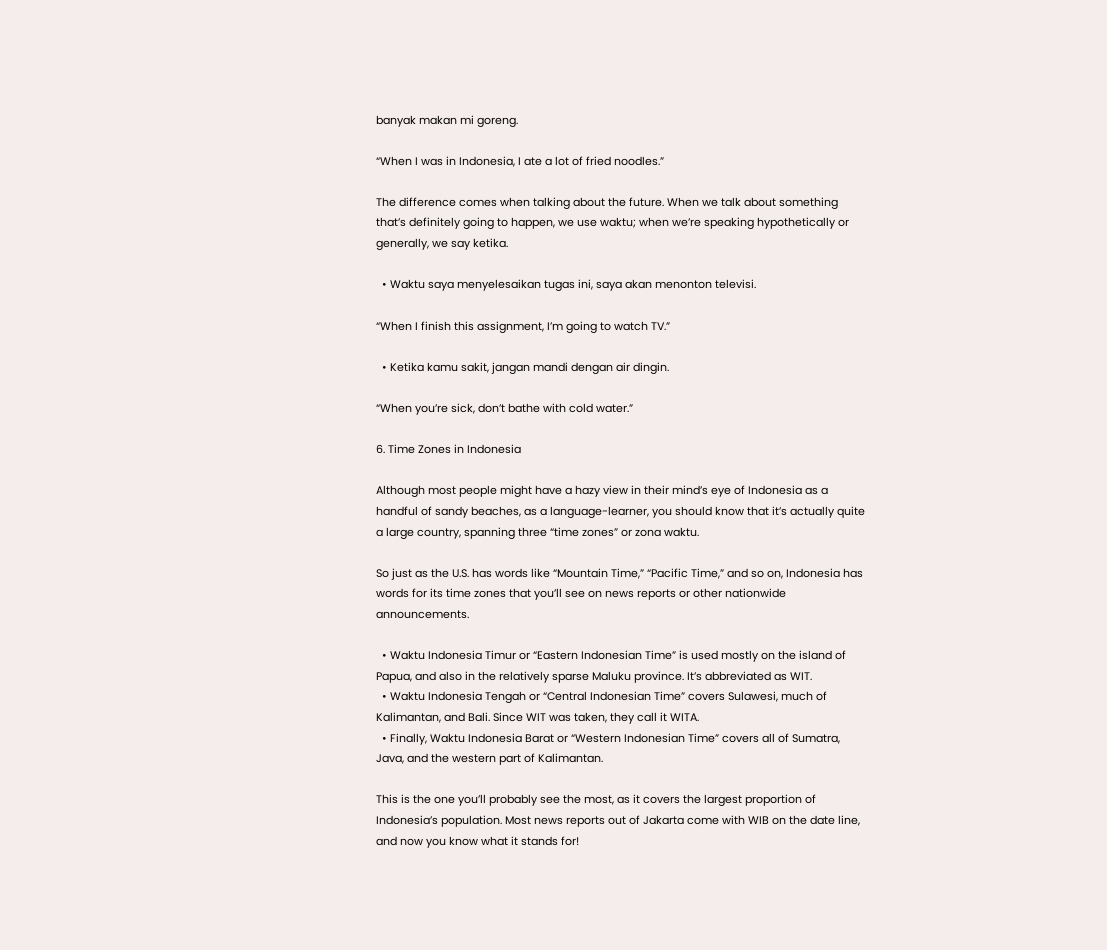banyak makan mi goreng.

“When I was in Indonesia, I ate a lot of fried noodles.”

The difference comes when talking about the future. When we talk about something that’s definitely going to happen, we use waktu; when we’re speaking hypothetically or generally, we say ketika.

  • Waktu saya menyelesaikan tugas ini, saya akan menonton televisi.

“When I finish this assignment, I’m going to watch TV.”

  • Ketika kamu sakit, jangan mandi dengan air dingin.

“When you’re sick, don’t bathe with cold water.”

6. Time Zones in Indonesia

Although most people might have a hazy view in their mind’s eye of Indonesia as a handful of sandy beaches, as a language-learner, you should know that it’s actually quite a large country, spanning three “time zones” or zona waktu.

So just as the U.S. has words like “Mountain Time,” “Pacific Time,” and so on, Indonesia has words for its time zones that you’ll see on news reports or other nationwide announcements.

  • Waktu Indonesia Timur or “Eastern Indonesian Time” is used mostly on the island of Papua, and also in the relatively sparse Maluku province. It’s abbreviated as WIT.
  • Waktu Indonesia Tengah or “Central Indonesian Time” covers Sulawesi, much of Kalimantan, and Bali. Since WIT was taken, they call it WITA.
  • Finally, Waktu Indonesia Barat or “Western Indonesian Time” covers all of Sumatra, Java, and the western part of Kalimantan.

This is the one you’ll probably see the most, as it covers the largest proportion of Indonesia’s population. Most news reports out of Jakarta come with WIB on the date line, and now you know what it stands for!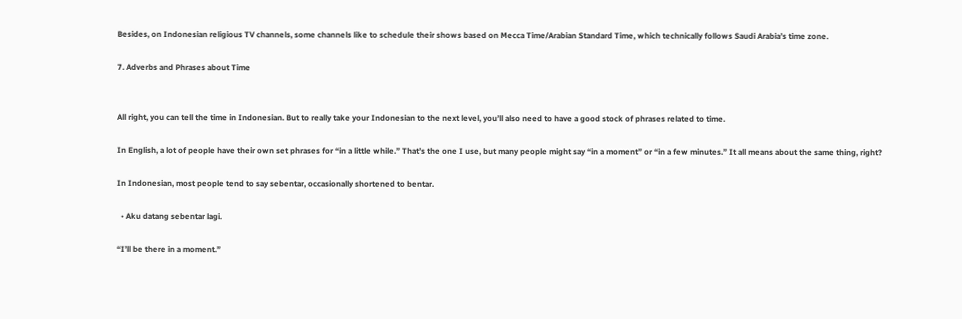Besides, on Indonesian religious TV channels, some channels like to schedule their shows based on Mecca Time/Arabian Standard Time, which technically follows Saudi Arabia’s time zone.

7. Adverbs and Phrases about Time


All right, you can tell the time in Indonesian. But to really take your Indonesian to the next level, you’ll also need to have a good stock of phrases related to time.

In English, a lot of people have their own set phrases for “in a little while.” That’s the one I use, but many people might say “in a moment” or “in a few minutes.” It all means about the same thing, right?

In Indonesian, most people tend to say sebentar, occasionally shortened to bentar.

  • Aku datang sebentar lagi.

“I’ll be there in a moment.”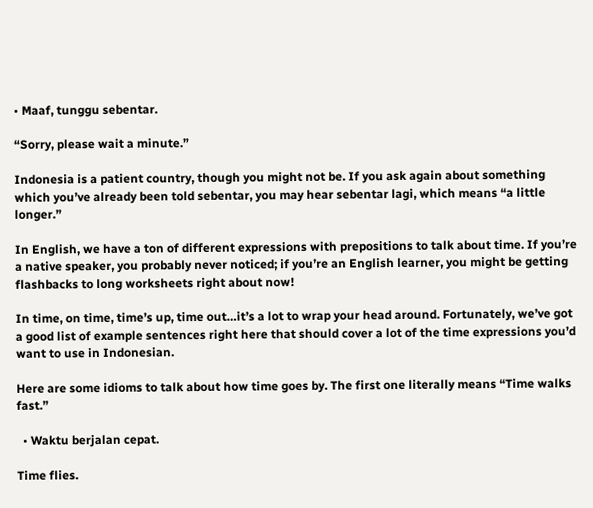• Maaf, tunggu sebentar.

“Sorry, please wait a minute.”

Indonesia is a patient country, though you might not be. If you ask again about something which you’ve already been told sebentar, you may hear sebentar lagi, which means “a little longer.”

In English, we have a ton of different expressions with prepositions to talk about time. If you’re a native speaker, you probably never noticed; if you’re an English learner, you might be getting flashbacks to long worksheets right about now!

In time, on time, time’s up, time out…it’s a lot to wrap your head around. Fortunately, we’ve got a good list of example sentences right here that should cover a lot of the time expressions you’d want to use in Indonesian.

Here are some idioms to talk about how time goes by. The first one literally means “Time walks fast.”

  • Waktu berjalan cepat.

Time flies.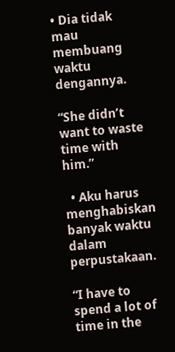• Dia tidak mau membuang waktu dengannya.

“She didn’t want to waste time with him.”

  • Aku harus menghabiskan banyak waktu dalam perpustakaan.

“I have to spend a lot of time in the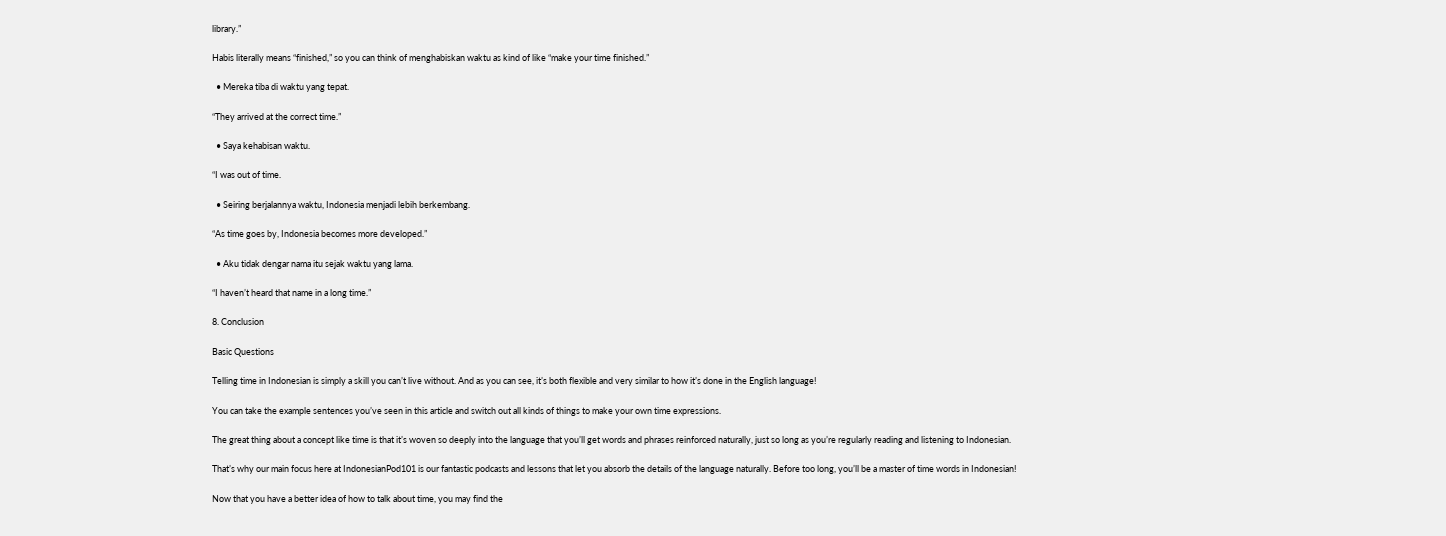library.”

Habis literally means “finished,” so you can think of menghabiskan waktu as kind of like “make your time finished.”

  • Mereka tiba di waktu yang tepat.

“They arrived at the correct time.”

  • Saya kehabisan waktu.

“I was out of time.

  • Seiring berjalannya waktu, Indonesia menjadi lebih berkembang.

“As time goes by, Indonesia becomes more developed.”

  • Aku tidak dengar nama itu sejak waktu yang lama.

“I haven’t heard that name in a long time.”

8. Conclusion

Basic Questions

Telling time in Indonesian is simply a skill you can’t live without. And as you can see, it’s both flexible and very similar to how it’s done in the English language!

You can take the example sentences you’ve seen in this article and switch out all kinds of things to make your own time expressions.

The great thing about a concept like time is that it’s woven so deeply into the language that you’ll get words and phrases reinforced naturally, just so long as you’re regularly reading and listening to Indonesian.

That’s why our main focus here at IndonesianPod101 is our fantastic podcasts and lessons that let you absorb the details of the language naturally. Before too long, you’ll be a master of time words in Indonesian!

Now that you have a better idea of how to talk about time, you may find the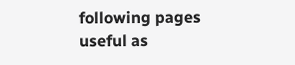following pages useful as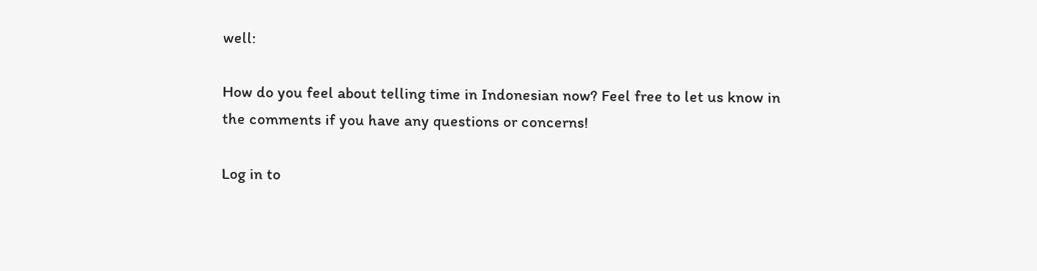well:

How do you feel about telling time in Indonesian now? Feel free to let us know in the comments if you have any questions or concerns!

Log in to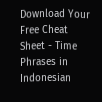Download Your Free Cheat Sheet - Time Phrases in Indonesian